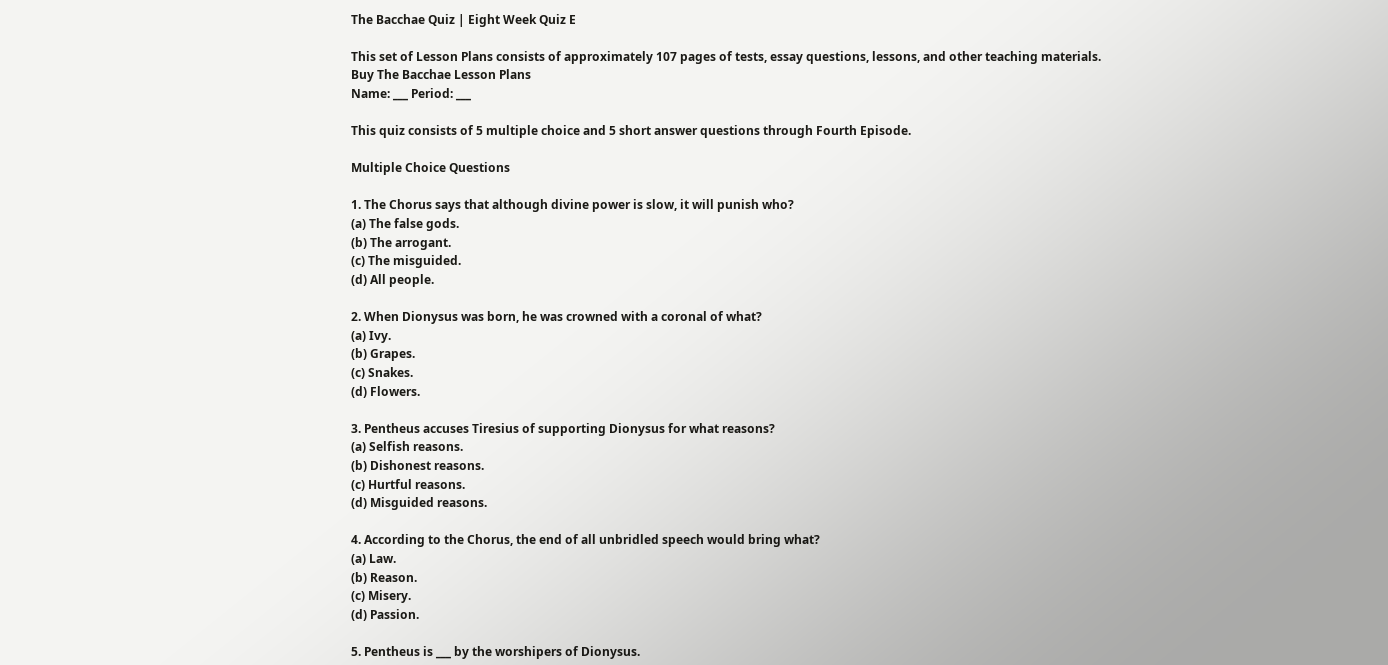The Bacchae Quiz | Eight Week Quiz E

This set of Lesson Plans consists of approximately 107 pages of tests, essay questions, lessons, and other teaching materials.
Buy The Bacchae Lesson Plans
Name: ___ Period: ___

This quiz consists of 5 multiple choice and 5 short answer questions through Fourth Episode.

Multiple Choice Questions

1. The Chorus says that although divine power is slow, it will punish who?
(a) The false gods.
(b) The arrogant.
(c) The misguided.
(d) All people.

2. When Dionysus was born, he was crowned with a coronal of what?
(a) Ivy.
(b) Grapes.
(c) Snakes.
(d) Flowers.

3. Pentheus accuses Tiresius of supporting Dionysus for what reasons?
(a) Selfish reasons.
(b) Dishonest reasons.
(c) Hurtful reasons.
(d) Misguided reasons.

4. According to the Chorus, the end of all unbridled speech would bring what?
(a) Law.
(b) Reason.
(c) Misery.
(d) Passion.

5. Pentheus is ___ by the worshipers of Dionysus.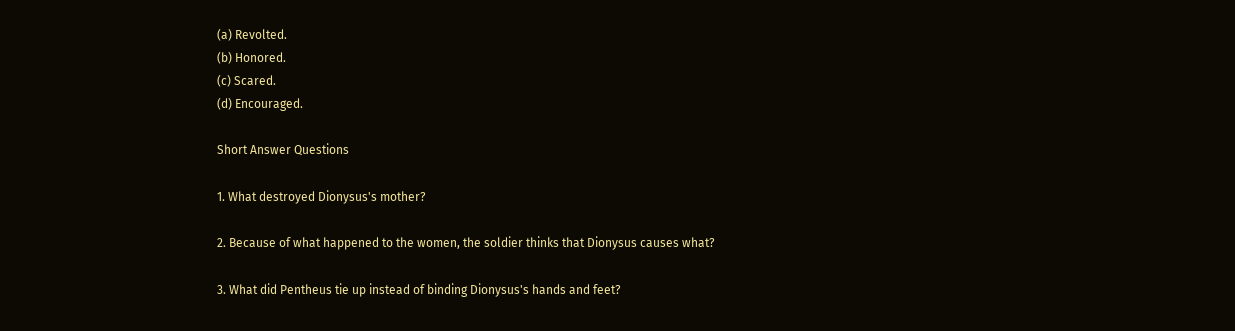(a) Revolted.
(b) Honored.
(c) Scared.
(d) Encouraged.

Short Answer Questions

1. What destroyed Dionysus's mother?

2. Because of what happened to the women, the soldier thinks that Dionysus causes what?

3. What did Pentheus tie up instead of binding Dionysus's hands and feet?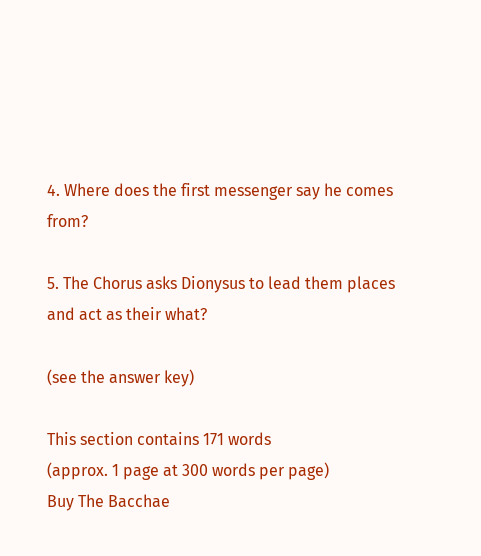4. Where does the first messenger say he comes from?

5. The Chorus asks Dionysus to lead them places and act as their what?

(see the answer key)

This section contains 171 words
(approx. 1 page at 300 words per page)
Buy The Bacchae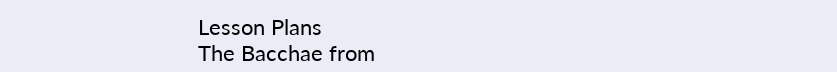Lesson Plans
The Bacchae from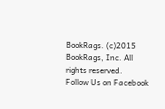BookRags. (c)2015 BookRags, Inc. All rights reserved.
Follow Us on Facebook